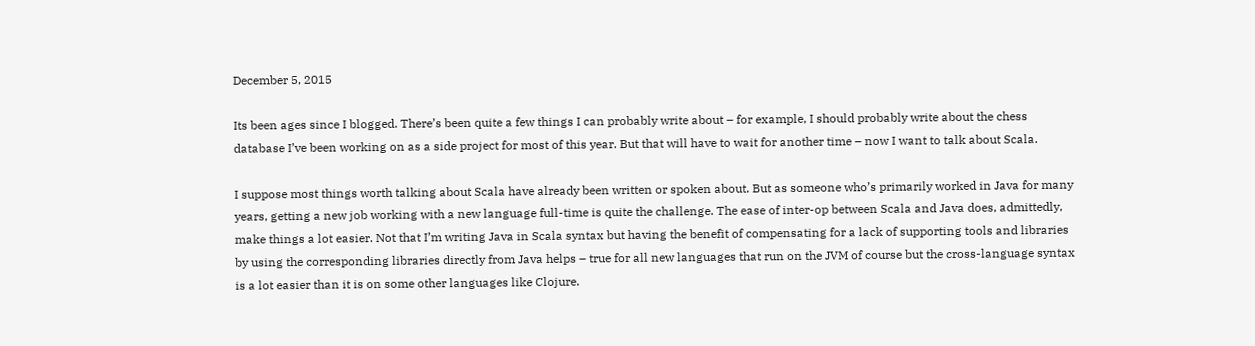December 5, 2015

Its been ages since I blogged. There’s been quite a few things I can probably write about – for example, I should probably write about the chess database I’ve been working on as a side project for most of this year. But that will have to wait for another time – now I want to talk about Scala.

I suppose most things worth talking about Scala have already been written or spoken about. But as someone who’s primarily worked in Java for many years, getting a new job working with a new language full-time is quite the challenge. The ease of inter-op between Scala and Java does, admittedly, make things a lot easier. Not that I’m writing Java in Scala syntax but having the benefit of compensating for a lack of supporting tools and libraries by using the corresponding libraries directly from Java helps – true for all new languages that run on the JVM of course but the cross-language syntax is a lot easier than it is on some other languages like Clojure.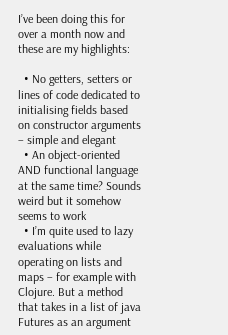I’ve been doing this for over a month now and these are my highlights:

  • No getters, setters or lines of code dedicated to initialising fields based on constructor arguments – simple and elegant
  • An object-oriented AND functional language at the same time? Sounds weird but it somehow seems to work
  • I’m quite used to lazy evaluations while operating on lists and maps – for example with Clojure. But a method that takes in a list of java Futures as an argument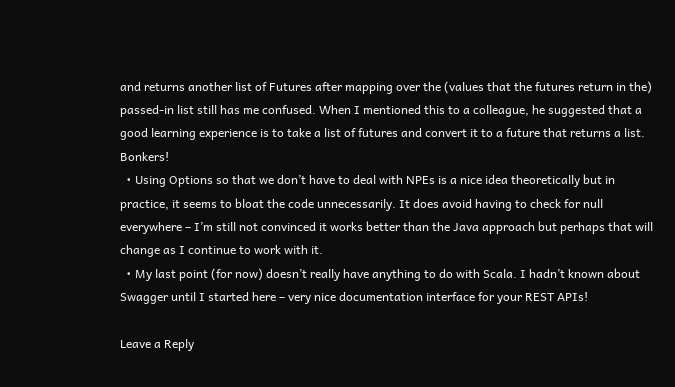and returns another list of Futures after mapping over the (values that the futures return in the) passed-in list still has me confused. When I mentioned this to a colleague, he suggested that a good learning experience is to take a list of futures and convert it to a future that returns a list. Bonkers!
  • Using Options so that we don’t have to deal with NPEs is a nice idea theoretically but in practice, it seems to bloat the code unnecessarily. It does avoid having to check for null everywhere – I’m still not convinced it works better than the Java approach but perhaps that will change as I continue to work with it.
  • My last point (for now) doesn’t really have anything to do with Scala. I hadn’t known about Swagger until I started here – very nice documentation interface for your REST APIs!

Leave a Reply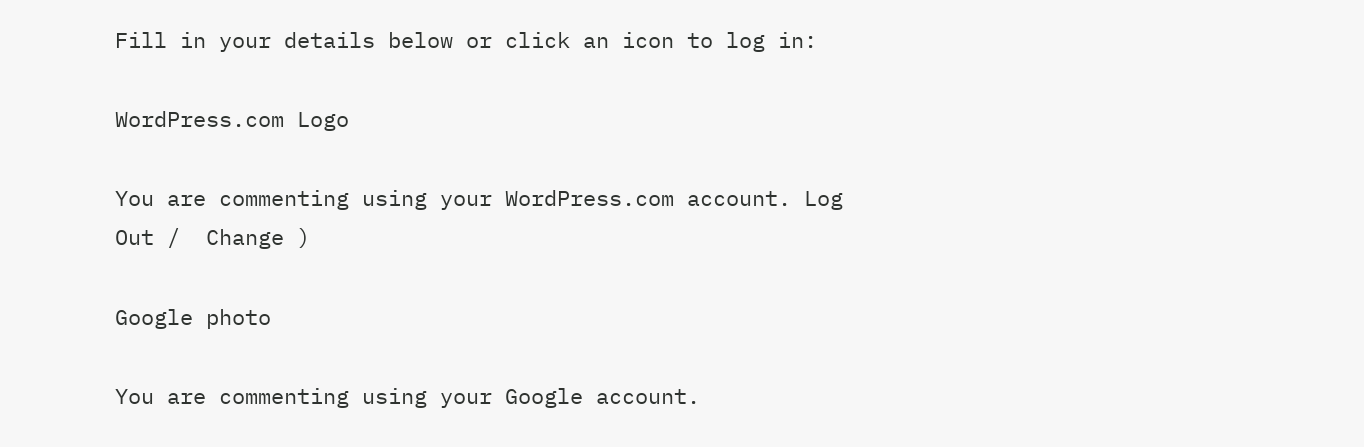Fill in your details below or click an icon to log in:

WordPress.com Logo

You are commenting using your WordPress.com account. Log Out /  Change )

Google photo

You are commenting using your Google account.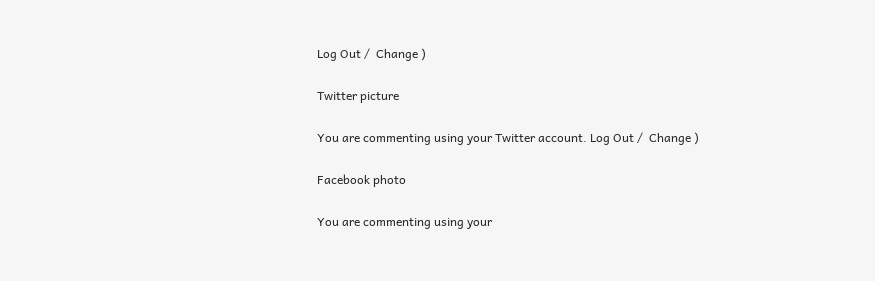Log Out /  Change )

Twitter picture

You are commenting using your Twitter account. Log Out /  Change )

Facebook photo

You are commenting using your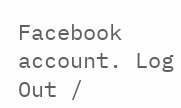Facebook account. Log Out /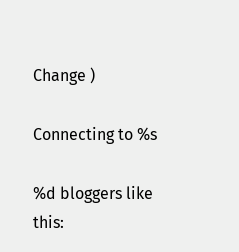Change )

Connecting to %s

%d bloggers like this: